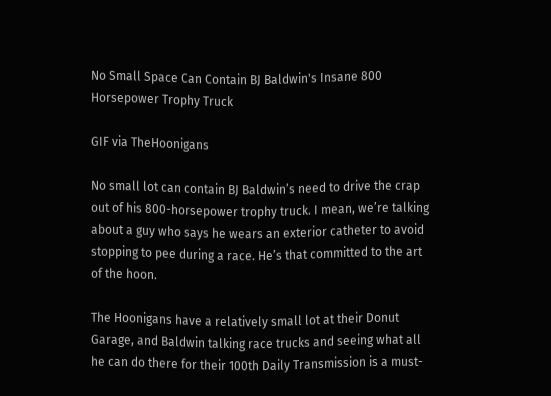No Small Space Can Contain BJ Baldwin's Insane 800 Horsepower Trophy Truck

GIF via TheHoonigans

No small lot can contain BJ Baldwin’s need to drive the crap out of his 800-horsepower trophy truck. I mean, we’re talking about a guy who says he wears an exterior catheter to avoid stopping to pee during a race. He’s that committed to the art of the hoon.

The Hoonigans have a relatively small lot at their Donut Garage, and Baldwin talking race trucks and seeing what all he can do there for their 100th Daily Transmission is a must-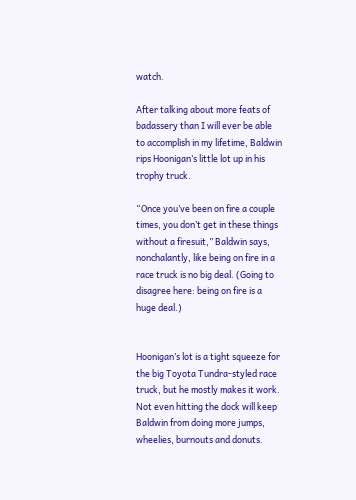watch.

After talking about more feats of badassery than I will ever be able to accomplish in my lifetime, Baldwin rips Hoonigan’s little lot up in his trophy truck.

“Once you’ve been on fire a couple times, you don’t get in these things without a firesuit,” Baldwin says, nonchalantly, like being on fire in a race truck is no big deal. (Going to disagree here: being on fire is a huge deal.)


Hoonigan’s lot is a tight squeeze for the big Toyota Tundra-styled race truck, but he mostly makes it work. Not even hitting the dock will keep Baldwin from doing more jumps, wheelies, burnouts and donuts.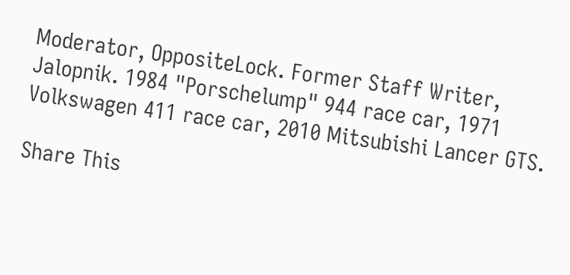Moderator, OppositeLock. Former Staff Writer, Jalopnik. 1984 "Porschelump" 944 race car, 1971 Volkswagen 411 race car, 2010 Mitsubishi Lancer GTS.

Share This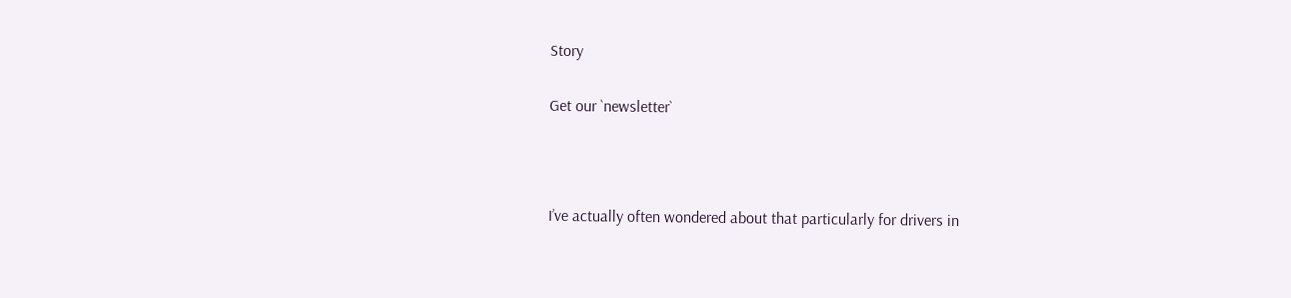Story

Get our `newsletter`



I’ve actually often wondered about that particularly for drivers in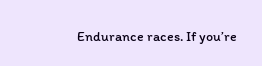Endurance races. If you’re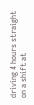driving 4 hours straight on a shift at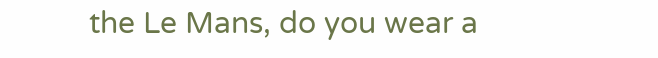the Le Mans, do you wear a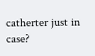catherter just in case?